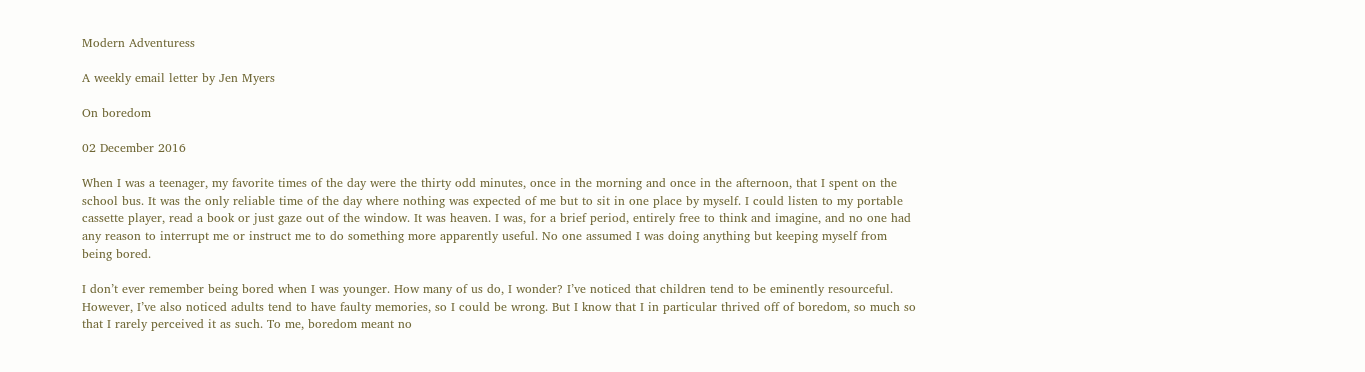Modern Adventuress

A weekly email letter by Jen Myers

On boredom

02 December 2016

When I was a teenager, my favorite times of the day were the thirty odd minutes, once in the morning and once in the afternoon, that I spent on the school bus. It was the only reliable time of the day where nothing was expected of me but to sit in one place by myself. I could listen to my portable cassette player, read a book or just gaze out of the window. It was heaven. I was, for a brief period, entirely free to think and imagine, and no one had any reason to interrupt me or instruct me to do something more apparently useful. No one assumed I was doing anything but keeping myself from being bored.

I don’t ever remember being bored when I was younger. How many of us do, I wonder? I’ve noticed that children tend to be eminently resourceful. However, I’ve also noticed adults tend to have faulty memories, so I could be wrong. But I know that I in particular thrived off of boredom, so much so that I rarely perceived it as such. To me, boredom meant no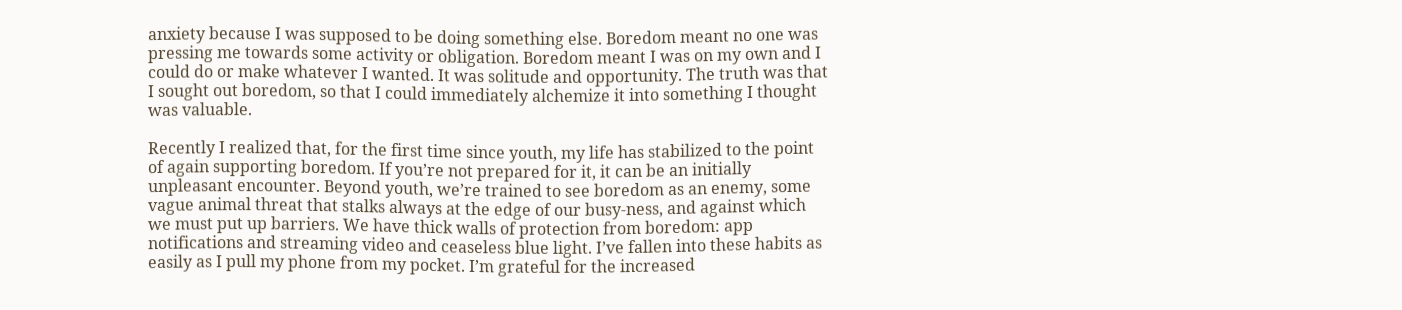anxiety because I was supposed to be doing something else. Boredom meant no one was pressing me towards some activity or obligation. Boredom meant I was on my own and I could do or make whatever I wanted. It was solitude and opportunity. The truth was that I sought out boredom, so that I could immediately alchemize it into something I thought was valuable.

Recently I realized that, for the first time since youth, my life has stabilized to the point of again supporting boredom. If you’re not prepared for it, it can be an initially unpleasant encounter. Beyond youth, we’re trained to see boredom as an enemy, some vague animal threat that stalks always at the edge of our busy-ness, and against which we must put up barriers. We have thick walls of protection from boredom: app notifications and streaming video and ceaseless blue light. I’ve fallen into these habits as easily as I pull my phone from my pocket. I’m grateful for the increased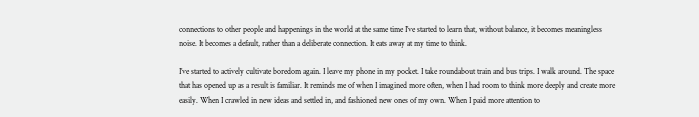connections to other people and happenings in the world at the same time I’ve started to learn that, without balance, it becomes meaningless noise. It becomes a default, rather than a deliberate connection. It eats away at my time to think.

I’ve started to actively cultivate boredom again. I leave my phone in my pocket. I take roundabout train and bus trips. I walk around. The space that has opened up as a result is familiar. It reminds me of when I imagined more often, when I had room to think more deeply and create more easily. When I crawled in new ideas and settled in, and fashioned new ones of my own. When I paid more attention to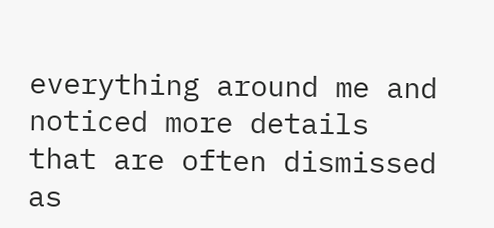everything around me and noticed more details that are often dismissed as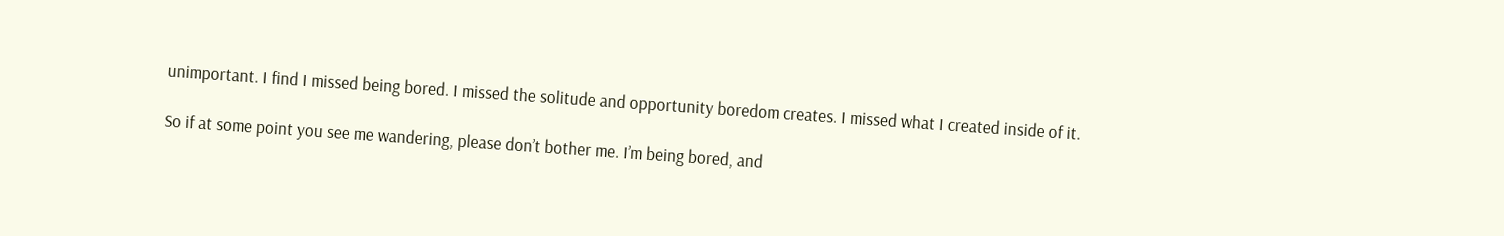unimportant. I find I missed being bored. I missed the solitude and opportunity boredom creates. I missed what I created inside of it.

So if at some point you see me wandering, please don’t bother me. I’m being bored, and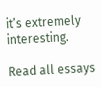it’s extremely interesting.

Read all essays